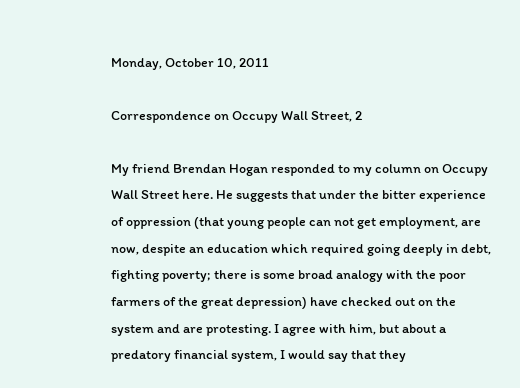Monday, October 10, 2011

Correspondence on Occupy Wall Street, 2

My friend Brendan Hogan responded to my column on Occupy Wall Street here. He suggests that under the bitter experience of oppression (that young people can not get employment, are now, despite an education which required going deeply in debt, fighting poverty; there is some broad analogy with the poor farmers of the great depression) have checked out on the system and are protesting. I agree with him, but about a predatory financial system, I would say that they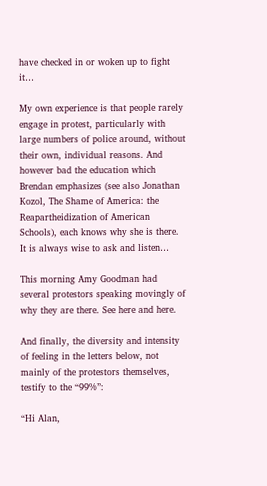have checked in or woken up to fight it…

My own experience is that people rarely engage in protest, particularly with large numbers of police around, without their own, individual reasons. And however bad the education which Brendan emphasizes (see also Jonathan Kozol, The Shame of America: the Reapartheidization of American Schools), each knows why she is there. It is always wise to ask and listen…

This morning Amy Goodman had several protestors speaking movingly of why they are there. See here and here.

And finally, the diversity and intensity of feeling in the letters below, not mainly of the protestors themselves, testify to the “99%”:

“Hi Alan,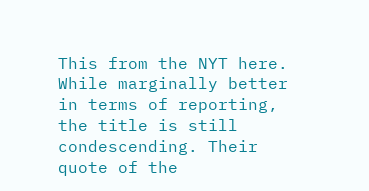This from the NYT here. While marginally better in terms of reporting, the title is still condescending. Their quote of the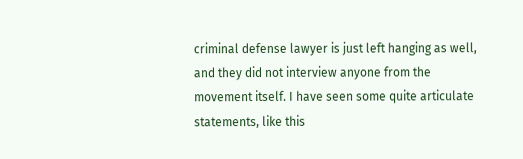criminal defense lawyer is just left hanging as well, and they did not interview anyone from the movement itself. I have seen some quite articulate statements, like this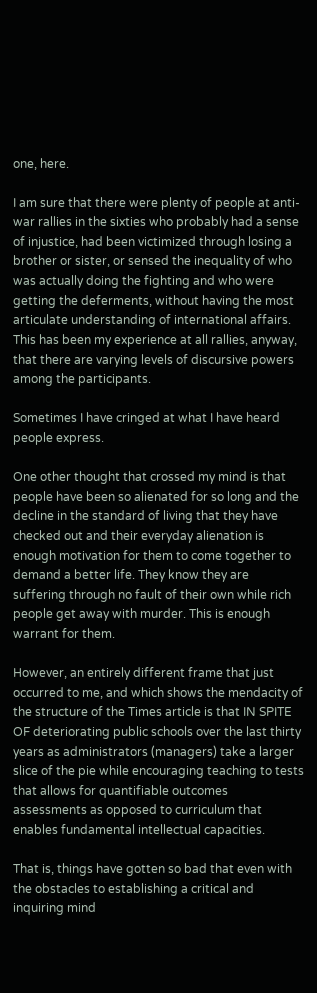one, here.

I am sure that there were plenty of people at anti-war rallies in the sixties who probably had a sense of injustice, had been victimized through losing a brother or sister, or sensed the inequality of who was actually doing the fighting and who were getting the deferments, without having the most articulate understanding of international affairs. This has been my experience at all rallies, anyway, that there are varying levels of discursive powers among the participants.

Sometimes I have cringed at what I have heard people express.

One other thought that crossed my mind is that people have been so alienated for so long and the decline in the standard of living that they have checked out and their everyday alienation is enough motivation for them to come together to demand a better life. They know they are suffering through no fault of their own while rich people get away with murder. This is enough warrant for them.

However, an entirely different frame that just occurred to me, and which shows the mendacity of the structure of the Times article is that IN SPITE OF deteriorating public schools over the last thirty years as administrators (managers) take a larger slice of the pie while encouraging teaching to tests that allows for quantifiable outcomes assessments as opposed to curriculum that enables fundamental intellectual capacities.

That is, things have gotten so bad that even with the obstacles to establishing a critical and inquiring mind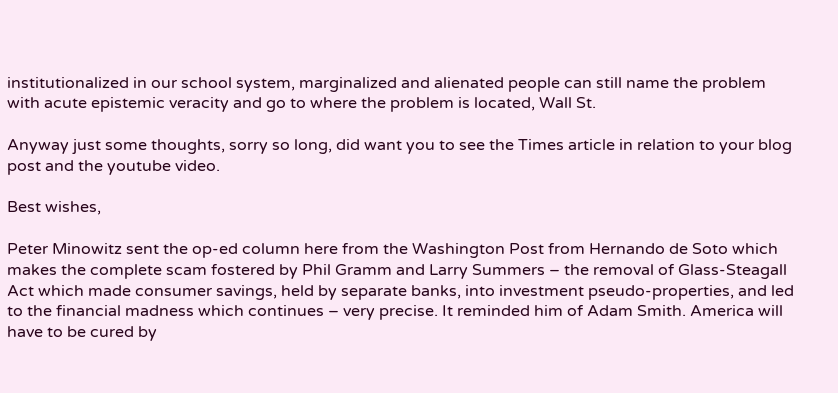institutionalized in our school system, marginalized and alienated people can still name the problem with acute epistemic veracity and go to where the problem is located, Wall St.

Anyway just some thoughts, sorry so long, did want you to see the Times article in relation to your blog post and the youtube video.

Best wishes,

Peter Minowitz sent the op-ed column here from the Washington Post from Hernando de Soto which makes the complete scam fostered by Phil Gramm and Larry Summers – the removal of Glass-Steagall Act which made consumer savings, held by separate banks, into investment pseudo-properties, and led to the financial madness which continues – very precise. It reminded him of Adam Smith. America will have to be cured by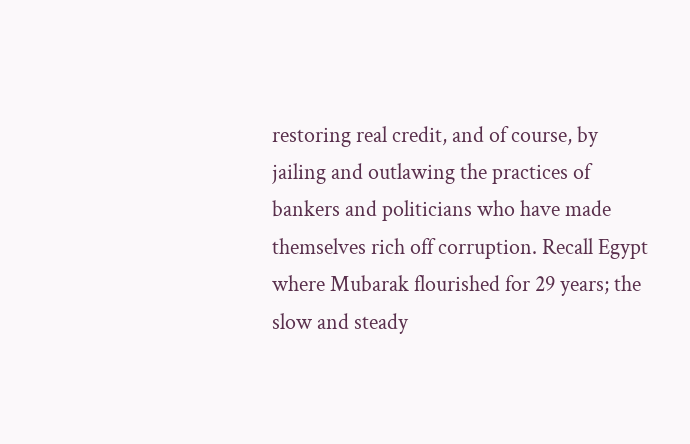restoring real credit, and of course, by jailing and outlawing the practices of bankers and politicians who have made themselves rich off corruption. Recall Egypt where Mubarak flourished for 29 years; the slow and steady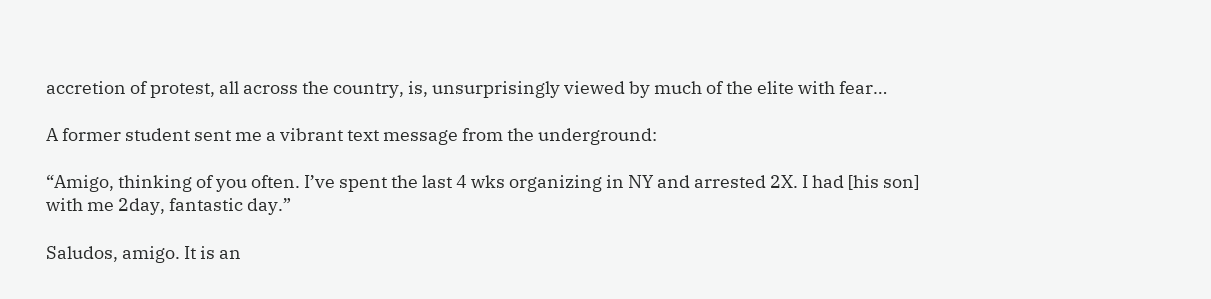accretion of protest, all across the country, is, unsurprisingly viewed by much of the elite with fear…

A former student sent me a vibrant text message from the underground:

“Amigo, thinking of you often. I’ve spent the last 4 wks organizing in NY and arrested 2X. I had [his son] with me 2day, fantastic day.”

Saludos, amigo. It is an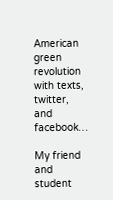American green revolution with texts, twitter, and facebook…

My friend and student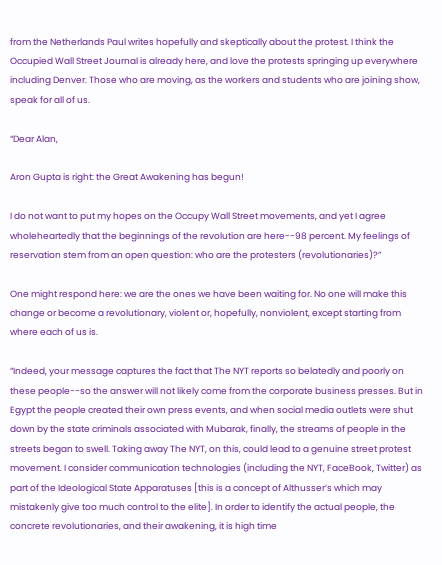from the Netherlands Paul writes hopefully and skeptically about the protest. I think the Occupied Wall Street Journal is already here, and love the protests springing up everywhere including Denver. Those who are moving, as the workers and students who are joining show, speak for all of us.

“Dear Alan,

Aron Gupta is right: the Great Awakening has begun!

I do not want to put my hopes on the Occupy Wall Street movements, and yet I agree wholeheartedly that the beginnings of the revolution are here--98 percent. My feelings of reservation stem from an open question: who are the protesters (revolutionaries)?”

One might respond here: we are the ones we have been waiting for. No one will make this change or become a revolutionary, violent or, hopefully, nonviolent, except starting from where each of us is.

“Indeed, your message captures the fact that The NYT reports so belatedly and poorly on these people--so the answer will not likely come from the corporate business presses. But in Egypt the people created their own press events, and when social media outlets were shut down by the state criminals associated with Mubarak, finally, the streams of people in the streets began to swell. Taking away The NYT, on this, could lead to a genuine street protest movement. I consider communication technologies (including the NYT, FaceBook, Twitter) as part of the Ideological State Apparatuses [this is a concept of Althusser’s which may mistakenly give too much control to the elite]. In order to identify the actual people, the concrete revolutionaries, and their awakening, it is high time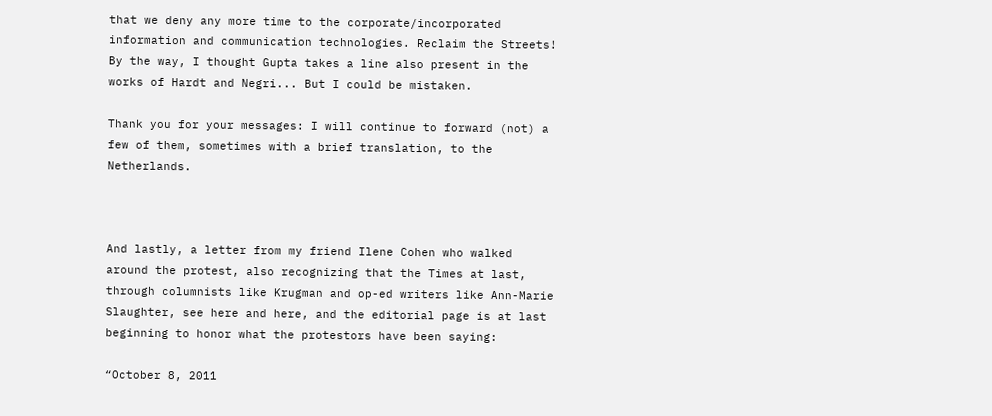that we deny any more time to the corporate/incorporated information and communication technologies. Reclaim the Streets! By the way, I thought Gupta takes a line also present in the works of Hardt and Negri... But I could be mistaken.

Thank you for your messages: I will continue to forward (not) a few of them, sometimes with a brief translation, to the Netherlands.



And lastly, a letter from my friend Ilene Cohen who walked around the protest, also recognizing that the Times at last, through columnists like Krugman and op-ed writers like Ann-Marie Slaughter, see here and here, and the editorial page is at last beginning to honor what the protestors have been saying:

“October 8, 2011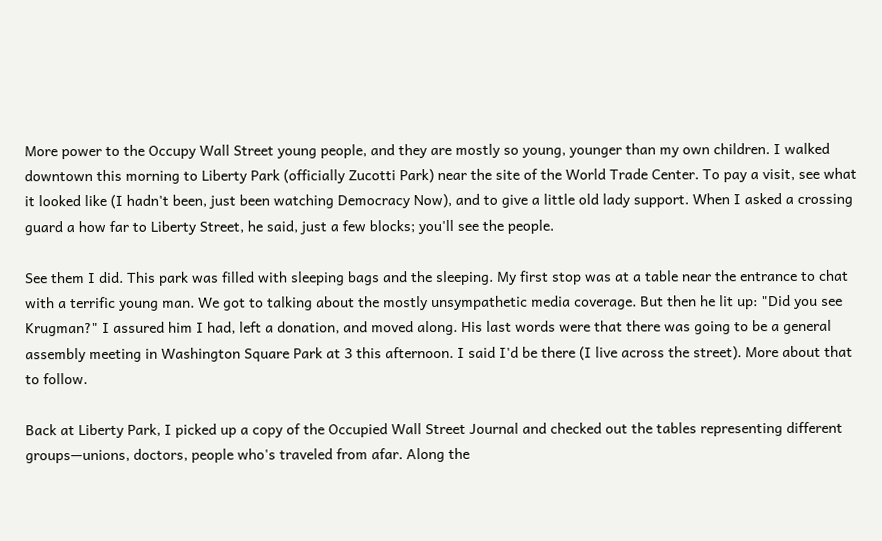More power to the Occupy Wall Street young people, and they are mostly so young, younger than my own children. I walked downtown this morning to Liberty Park (officially Zucotti Park) near the site of the World Trade Center. To pay a visit, see what it looked like (I hadn't been, just been watching Democracy Now), and to give a little old lady support. When I asked a crossing guard a how far to Liberty Street, he said, just a few blocks; you'll see the people.

See them I did. This park was filled with sleeping bags and the sleeping. My first stop was at a table near the entrance to chat with a terrific young man. We got to talking about the mostly unsympathetic media coverage. But then he lit up: "Did you see Krugman?" I assured him I had, left a donation, and moved along. His last words were that there was going to be a general assembly meeting in Washington Square Park at 3 this afternoon. I said I'd be there (I live across the street). More about that to follow.

Back at Liberty Park, I picked up a copy of the Occupied Wall Street Journal and checked out the tables representing different groups—unions, doctors, people who's traveled from afar. Along the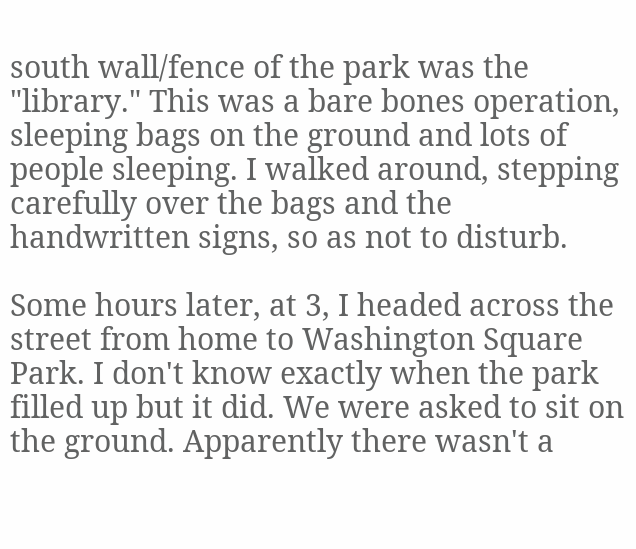south wall/fence of the park was the "library." This was a bare bones operation, sleeping bags on the ground and lots of people sleeping. I walked around, stepping carefully over the bags and the handwritten signs, so as not to disturb.

Some hours later, at 3, I headed across the street from home to Washington Square Park. I don't know exactly when the park filled up but it did. We were asked to sit on the ground. Apparently there wasn't a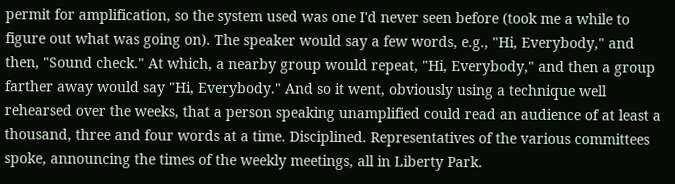permit for amplification, so the system used was one I'd never seen before (took me a while to figure out what was going on). The speaker would say a few words, e.g., "Hi, Everybody," and then, "Sound check." At which, a nearby group would repeat, "Hi, Everybody," and then a group farther away would say "Hi, Everybody." And so it went, obviously using a technique well rehearsed over the weeks, that a person speaking unamplified could read an audience of at least a thousand, three and four words at a time. Disciplined. Representatives of the various committees spoke, announcing the times of the weekly meetings, all in Liberty Park.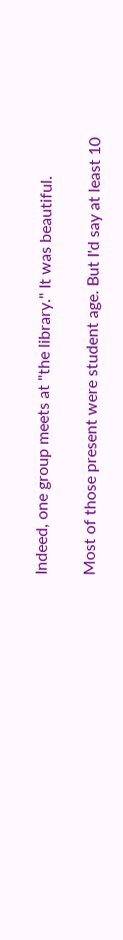Indeed, one group meets at "the library." It was beautiful.

Most of those present were student age. But I'd say at least 10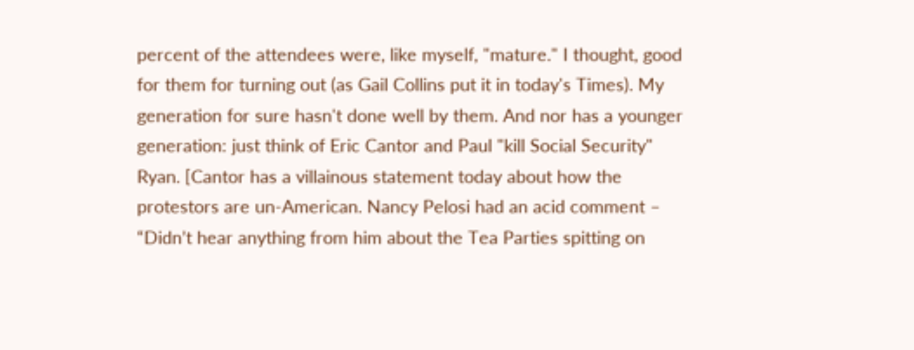percent of the attendees were, like myself, "mature." I thought, good for them for turning out (as Gail Collins put it in today's Times). My generation for sure hasn't done well by them. And nor has a younger generation: just think of Eric Cantor and Paul "kill Social Security" Ryan. [Cantor has a villainous statement today about how the protestors are un-American. Nancy Pelosi had an acid comment – “Didn’t hear anything from him about the Tea Parties spitting on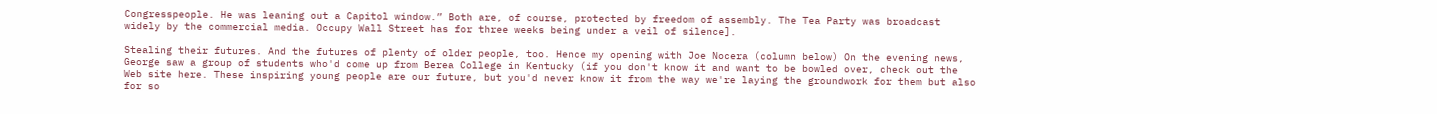Congresspeople. He was leaning out a Capitol window.” Both are, of course, protected by freedom of assembly. The Tea Party was broadcast widely by the commercial media. Occupy Wall Street has for three weeks being under a veil of silence].

Stealing their futures. And the futures of plenty of older people, too. Hence my opening with Joe Nocera (column below) On the evening news, George saw a group of students who'd come up from Berea College in Kentucky (if you don't know it and want to be bowled over, check out the Web site here. These inspiring young people are our future, but you'd never know it from the way we're laying the groundwork for them but also for so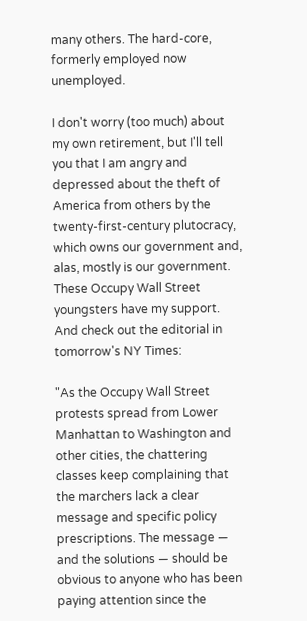many others. The hard-core, formerly employed now unemployed.

I don't worry (too much) about my own retirement, but I'll tell you that I am angry and depressed about the theft of America from others by the twenty-first-century plutocracy, which owns our government and, alas, mostly is our government. These Occupy Wall Street youngsters have my support. And check out the editorial in tomorrow's NY Times:

"As the Occupy Wall Street protests spread from Lower Manhattan to Washington and other cities, the chattering classes keep complaining that the marchers lack a clear message and specific policy prescriptions. The message — and the solutions — should be obvious to anyone who has been paying attention since the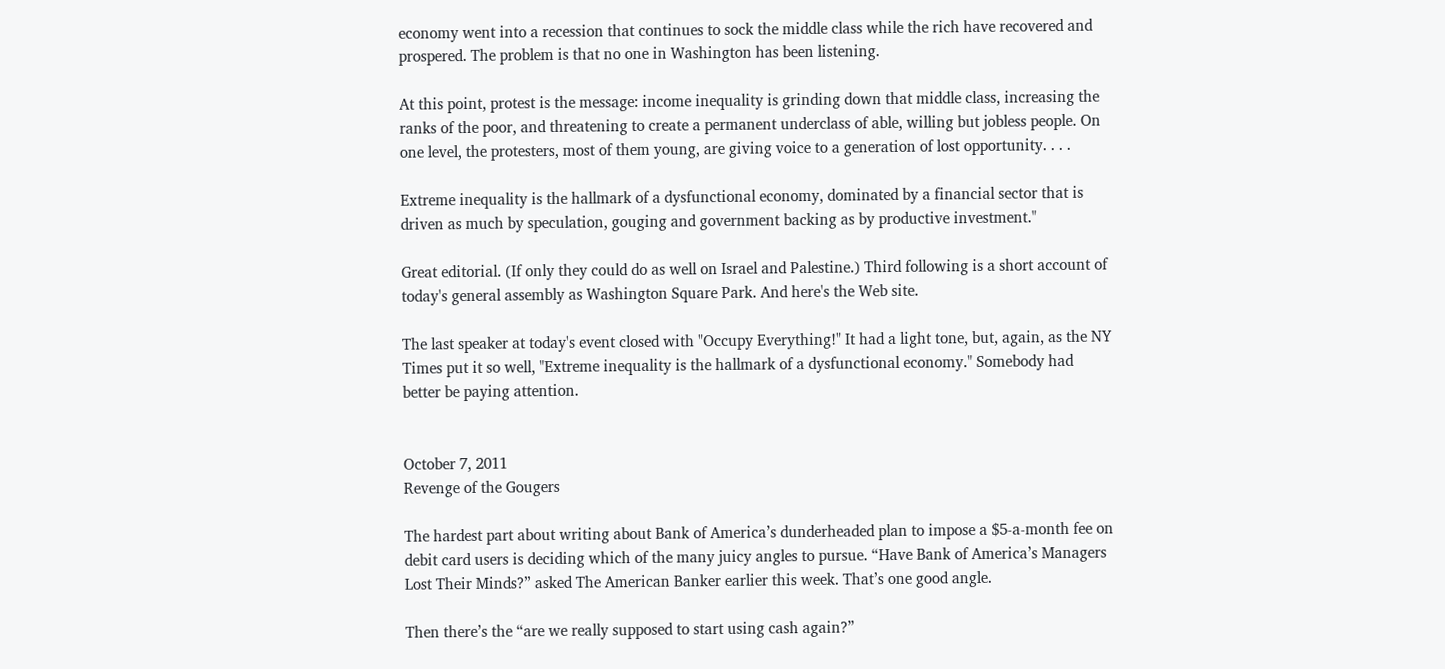economy went into a recession that continues to sock the middle class while the rich have recovered and prospered. The problem is that no one in Washington has been listening.

At this point, protest is the message: income inequality is grinding down that middle class, increasing the ranks of the poor, and threatening to create a permanent underclass of able, willing but jobless people. On one level, the protesters, most of them young, are giving voice to a generation of lost opportunity. . . .

Extreme inequality is the hallmark of a dysfunctional economy, dominated by a financial sector that is driven as much by speculation, gouging and government backing as by productive investment."

Great editorial. (If only they could do as well on Israel and Palestine.) Third following is a short account of today's general assembly as Washington Square Park. And here's the Web site.

The last speaker at today's event closed with "Occupy Everything!" It had a light tone, but, again, as the NY Times put it so well, "Extreme inequality is the hallmark of a dysfunctional economy." Somebody had better be paying attention.


October 7, 2011
Revenge of the Gougers

The hardest part about writing about Bank of America’s dunderheaded plan to impose a $5-a-month fee on debit card users is deciding which of the many juicy angles to pursue. “Have Bank of America’s Managers Lost Their Minds?” asked The American Banker earlier this week. That’s one good angle.

Then there’s the “are we really supposed to start using cash again?”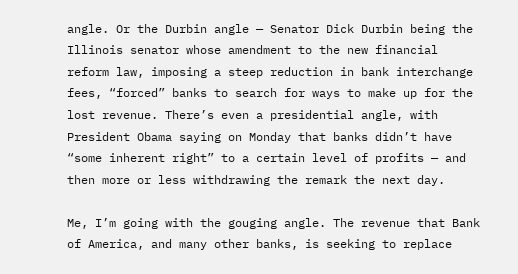angle. Or the Durbin angle — Senator Dick Durbin being the Illinois senator whose amendment to the new financial reform law, imposing a steep reduction in bank interchange fees, “forced” banks to search for ways to make up for the lost revenue. There’s even a presidential angle, with President Obama saying on Monday that banks didn’t have “some inherent right” to a certain level of profits — and then more or less withdrawing the remark the next day.

Me, I’m going with the gouging angle. The revenue that Bank of America, and many other banks, is seeking to replace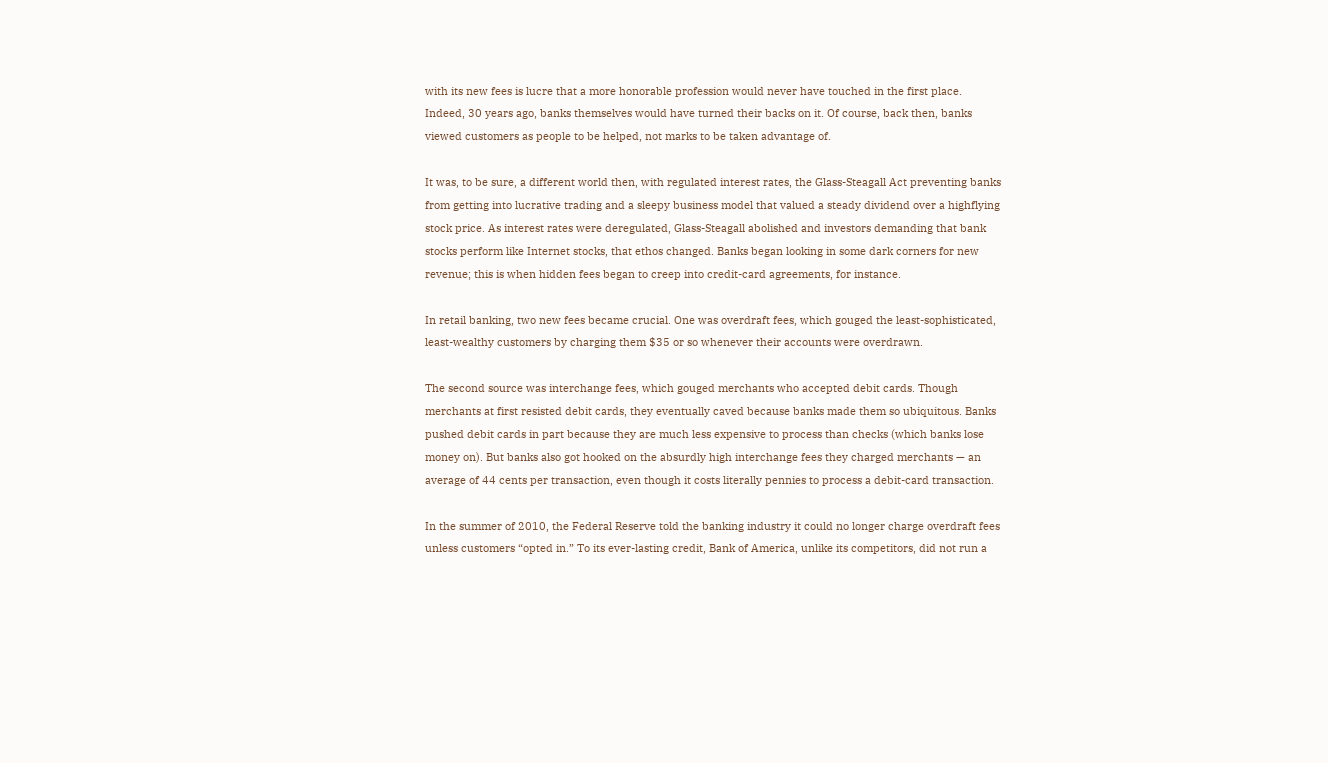with its new fees is lucre that a more honorable profession would never have touched in the first place. Indeed, 30 years ago, banks themselves would have turned their backs on it. Of course, back then, banks viewed customers as people to be helped, not marks to be taken advantage of.

It was, to be sure, a different world then, with regulated interest rates, the Glass-Steagall Act preventing banks from getting into lucrative trading and a sleepy business model that valued a steady dividend over a highflying stock price. As interest rates were deregulated, Glass-Steagall abolished and investors demanding that bank stocks perform like Internet stocks, that ethos changed. Banks began looking in some dark corners for new revenue; this is when hidden fees began to creep into credit-card agreements, for instance.

In retail banking, two new fees became crucial. One was overdraft fees, which gouged the least-sophisticated, least-wealthy customers by charging them $35 or so whenever their accounts were overdrawn.

The second source was interchange fees, which gouged merchants who accepted debit cards. Though merchants at first resisted debit cards, they eventually caved because banks made them so ubiquitous. Banks pushed debit cards in part because they are much less expensive to process than checks (which banks lose money on). But banks also got hooked on the absurdly high interchange fees they charged merchants — an average of 44 cents per transaction, even though it costs literally pennies to process a debit-card transaction.

In the summer of 2010, the Federal Reserve told the banking industry it could no longer charge overdraft fees unless customers “opted in.” To its ever-lasting credit, Bank of America, unlike its competitors, did not run a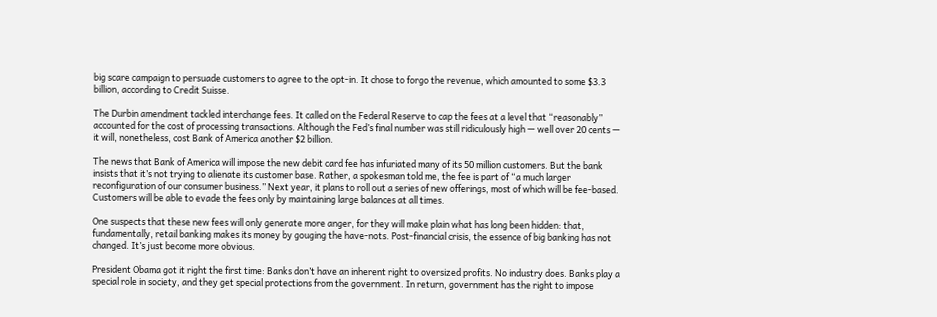big scare campaign to persuade customers to agree to the opt-in. It chose to forgo the revenue, which amounted to some $3.3 billion, according to Credit Suisse.

The Durbin amendment tackled interchange fees. It called on the Federal Reserve to cap the fees at a level that “reasonably” accounted for the cost of processing transactions. Although the Fed’s final number was still ridiculously high — well over 20 cents — it will, nonetheless, cost Bank of America another $2 billion.

The news that Bank of America will impose the new debit card fee has infuriated many of its 50 million customers. But the bank insists that it’s not trying to alienate its customer base. Rather, a spokesman told me, the fee is part of “a much larger reconfiguration of our consumer business.” Next year, it plans to roll out a series of new offerings, most of which will be fee-based. Customers will be able to evade the fees only by maintaining large balances at all times.

One suspects that these new fees will only generate more anger, for they will make plain what has long been hidden: that, fundamentally, retail banking makes its money by gouging the have-nots. Post-financial crisis, the essence of big banking has not changed. It’s just become more obvious.

President Obama got it right the first time: Banks don’t have an inherent right to oversized profits. No industry does. Banks play a special role in society, and they get special protections from the government. In return, government has the right to impose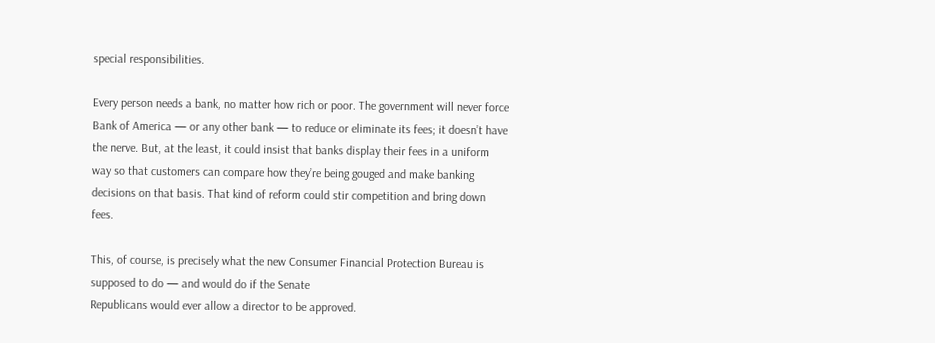special responsibilities.

Every person needs a bank, no matter how rich or poor. The government will never force Bank of America — or any other bank — to reduce or eliminate its fees; it doesn’t have the nerve. But, at the least, it could insist that banks display their fees in a uniform way so that customers can compare how they’re being gouged and make banking decisions on that basis. That kind of reform could stir competition and bring down fees.

This, of course, is precisely what the new Consumer Financial Protection Bureau is supposed to do — and would do if the Senate
Republicans would ever allow a director to be approved.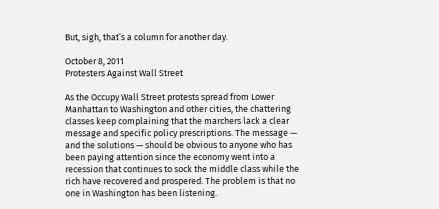But, sigh, that’s a column for another day.

October 8, 2011
Protesters Against Wall Street

As the Occupy Wall Street protests spread from Lower Manhattan to Washington and other cities, the chattering classes keep complaining that the marchers lack a clear message and specific policy prescriptions. The message — and the solutions — should be obvious to anyone who has been paying attention since the economy went into a recession that continues to sock the middle class while the rich have recovered and prospered. The problem is that no one in Washington has been listening.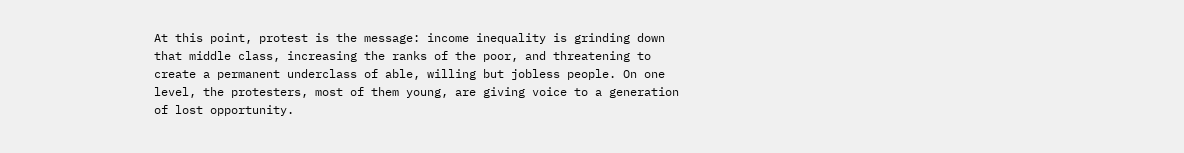At this point, protest is the message: income inequality is grinding down that middle class, increasing the ranks of the poor, and threatening to create a permanent underclass of able, willing but jobless people. On one level, the protesters, most of them young, are giving voice to a generation of lost opportunity.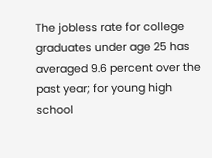The jobless rate for college graduates under age 25 has averaged 9.6 percent over the past year; for young high school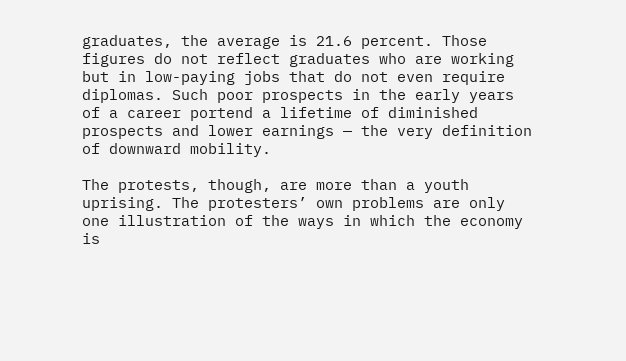graduates, the average is 21.6 percent. Those figures do not reflect graduates who are working but in low-paying jobs that do not even require diplomas. Such poor prospects in the early years of a career portend a lifetime of diminished prospects and lower earnings — the very definition of downward mobility.

The protests, though, are more than a youth uprising. The protesters’ own problems are only one illustration of the ways in which the economy is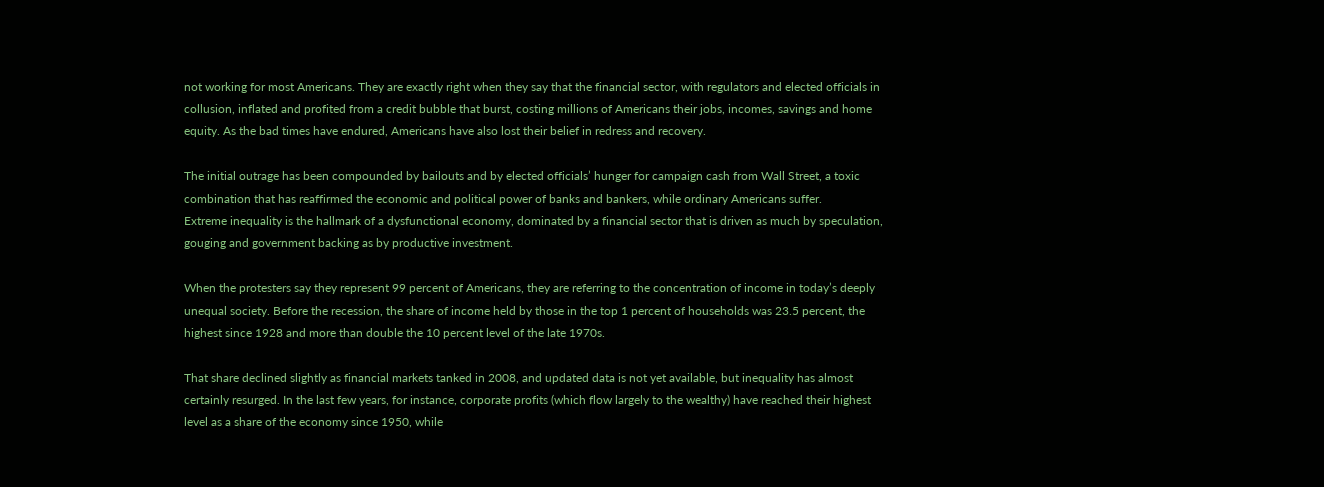not working for most Americans. They are exactly right when they say that the financial sector, with regulators and elected officials in collusion, inflated and profited from a credit bubble that burst, costing millions of Americans their jobs, incomes, savings and home equity. As the bad times have endured, Americans have also lost their belief in redress and recovery.

The initial outrage has been compounded by bailouts and by elected officials’ hunger for campaign cash from Wall Street, a toxic combination that has reaffirmed the economic and political power of banks and bankers, while ordinary Americans suffer.
Extreme inequality is the hallmark of a dysfunctional economy, dominated by a financial sector that is driven as much by speculation, gouging and government backing as by productive investment.

When the protesters say they represent 99 percent of Americans, they are referring to the concentration of income in today’s deeply unequal society. Before the recession, the share of income held by those in the top 1 percent of households was 23.5 percent, the highest since 1928 and more than double the 10 percent level of the late 1970s.

That share declined slightly as financial markets tanked in 2008, and updated data is not yet available, but inequality has almost certainly resurged. In the last few years, for instance, corporate profits (which flow largely to the wealthy) have reached their highest level as a share of the economy since 1950, while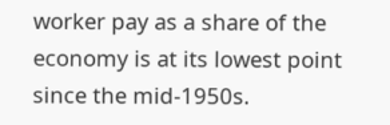worker pay as a share of the economy is at its lowest point since the mid-1950s.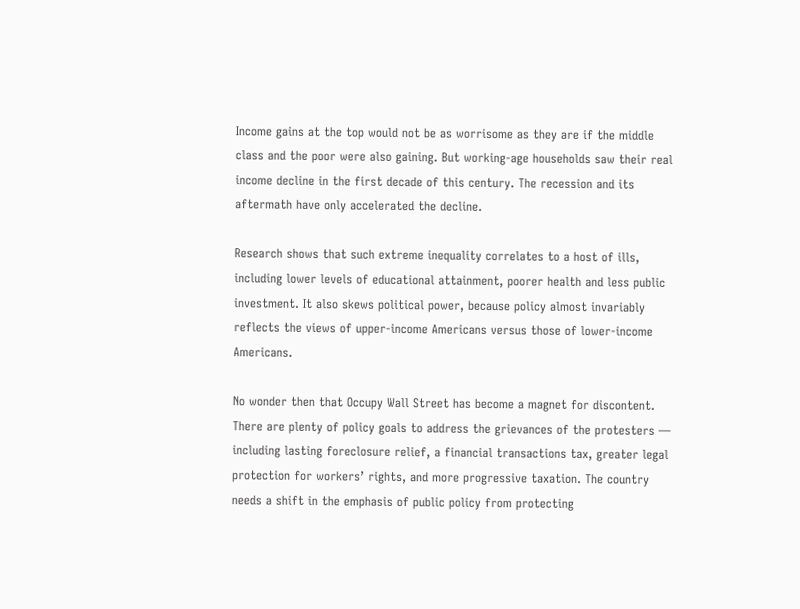Income gains at the top would not be as worrisome as they are if the middle class and the poor were also gaining. But working-age households saw their real income decline in the first decade of this century. The recession and its aftermath have only accelerated the decline.

Research shows that such extreme inequality correlates to a host of ills, including lower levels of educational attainment, poorer health and less public investment. It also skews political power, because policy almost invariably reflects the views of upper-income Americans versus those of lower-income Americans.

No wonder then that Occupy Wall Street has become a magnet for discontent. There are plenty of policy goals to address the grievances of the protesters — including lasting foreclosure relief, a financial transactions tax, greater legal protection for workers’ rights, and more progressive taxation. The country needs a shift in the emphasis of public policy from protecting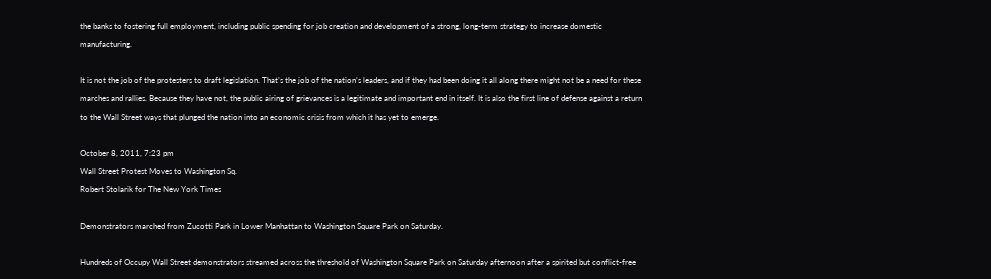the banks to fostering full employment, including public spending for job creation and development of a strong, long-term strategy to increase domestic manufacturing.

It is not the job of the protesters to draft legislation. That’s the job of the nation’s leaders, and if they had been doing it all along there might not be a need for these marches and rallies. Because they have not, the public airing of grievances is a legitimate and important end in itself. It is also the first line of defense against a return to the Wall Street ways that plunged the nation into an economic crisis from which it has yet to emerge.

October 8, 2011, 7:23 pm
Wall Street Protest Moves to Washington Sq.
Robert Stolarik for The New York Times

Demonstrators marched from Zucotti Park in Lower Manhattan to Washington Square Park on Saturday.

Hundreds of Occupy Wall Street demonstrators streamed across the threshold of Washington Square Park on Saturday afternoon after a spirited but conflict-free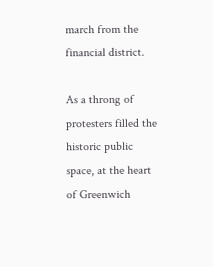march from the financial district.

As a throng of protesters filled the historic public space, at the heart of Greenwich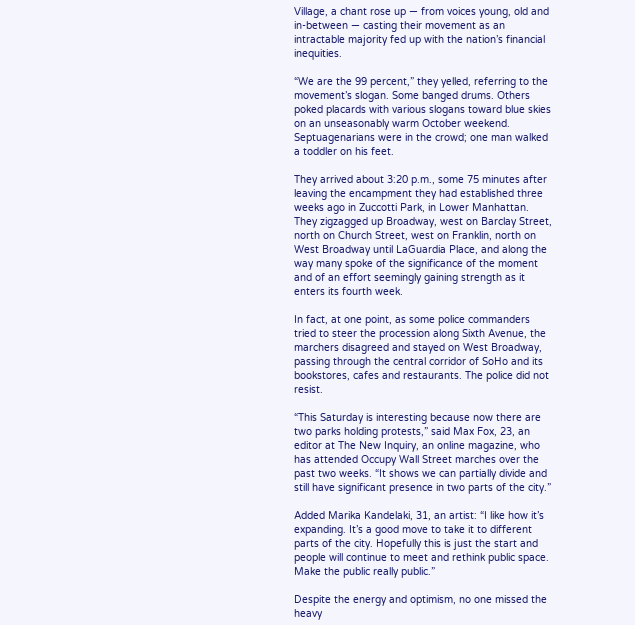Village, a chant rose up — from voices young, old and in-between — casting their movement as an intractable majority fed up with the nation’s financial inequities.

“We are the 99 percent,” they yelled, referring to the movement’s slogan. Some banged drums. Others poked placards with various slogans toward blue skies on an unseasonably warm October weekend. Septuagenarians were in the crowd; one man walked a toddler on his feet.

They arrived about 3:20 p.m., some 75 minutes after leaving the encampment they had established three weeks ago in Zuccotti Park, in Lower Manhattan. They zigzagged up Broadway, west on Barclay Street, north on Church Street, west on Franklin, north on West Broadway until LaGuardia Place, and along the way many spoke of the significance of the moment and of an effort seemingly gaining strength as it enters its fourth week.

In fact, at one point, as some police commanders tried to steer the procession along Sixth Avenue, the marchers disagreed and stayed on West Broadway, passing through the central corridor of SoHo and its bookstores, cafes and restaurants. The police did not resist.

“This Saturday is interesting because now there are two parks holding protests,” said Max Fox, 23, an editor at The New Inquiry, an online magazine, who has attended Occupy Wall Street marches over the past two weeks. “It shows we can partially divide and still have significant presence in two parts of the city.”

Added Marika Kandelaki, 31, an artist: “I like how it’s expanding. It’s a good move to take it to different parts of the city. Hopefully this is just the start and people will continue to meet and rethink public space. Make the public really public.”

Despite the energy and optimism, no one missed the heavy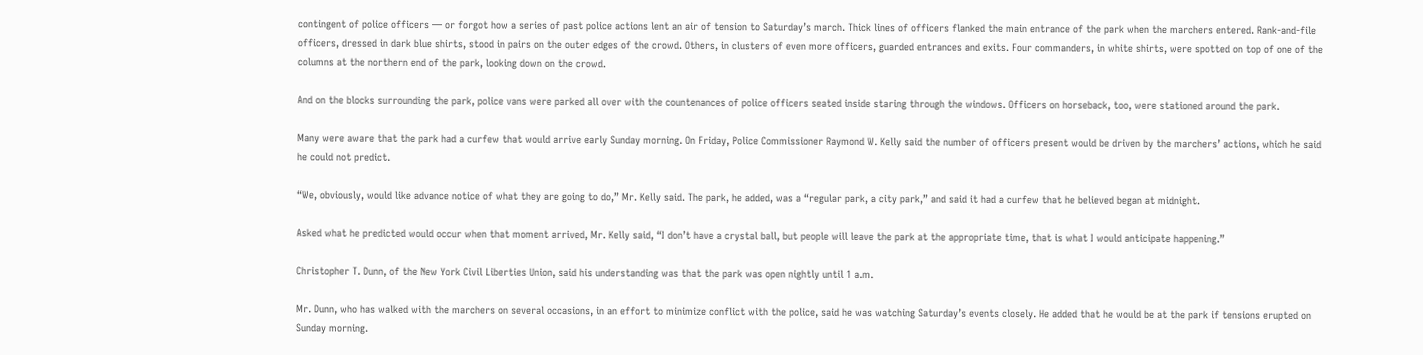contingent of police officers — or forgot how a series of past police actions lent an air of tension to Saturday’s march. Thick lines of officers flanked the main entrance of the park when the marchers entered. Rank-and-file officers, dressed in dark blue shirts, stood in pairs on the outer edges of the crowd. Others, in clusters of even more officers, guarded entrances and exits. Four commanders, in white shirts, were spotted on top of one of the columns at the northern end of the park, looking down on the crowd.

And on the blocks surrounding the park, police vans were parked all over with the countenances of police officers seated inside staring through the windows. Officers on horseback, too, were stationed around the park.

Many were aware that the park had a curfew that would arrive early Sunday morning. On Friday, Police Commissioner Raymond W. Kelly said the number of officers present would be driven by the marchers’ actions, which he said he could not predict.

“We, obviously, would like advance notice of what they are going to do,” Mr. Kelly said. The park, he added, was a “regular park, a city park,” and said it had a curfew that he believed began at midnight.

Asked what he predicted would occur when that moment arrived, Mr. Kelly said, “I don’t have a crystal ball, but people will leave the park at the appropriate time, that is what I would anticipate happening.”

Christopher T. Dunn, of the New York Civil Liberties Union, said his understanding was that the park was open nightly until 1 a.m.

Mr. Dunn, who has walked with the marchers on several occasions, in an effort to minimize conflict with the police, said he was watching Saturday’s events closely. He added that he would be at the park if tensions erupted on Sunday morning.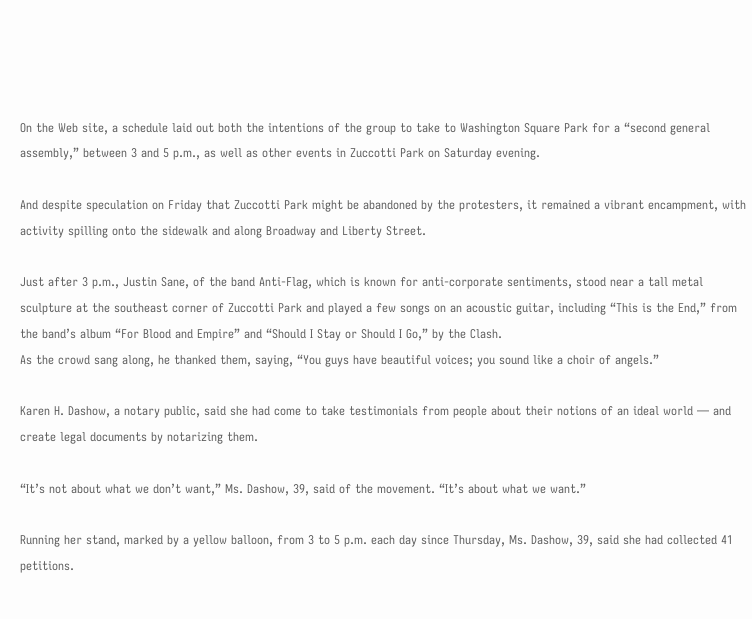On the Web site, a schedule laid out both the intentions of the group to take to Washington Square Park for a “second general assembly,” between 3 and 5 p.m., as well as other events in Zuccotti Park on Saturday evening.

And despite speculation on Friday that Zuccotti Park might be abandoned by the protesters, it remained a vibrant encampment, with activity spilling onto the sidewalk and along Broadway and Liberty Street.

Just after 3 p.m., Justin Sane, of the band Anti-Flag, which is known for anti-corporate sentiments, stood near a tall metal sculpture at the southeast corner of Zuccotti Park and played a few songs on an acoustic guitar, including “This is the End,” from the band’s album “For Blood and Empire” and “Should I Stay or Should I Go,” by the Clash.
As the crowd sang along, he thanked them, saying, “You guys have beautiful voices; you sound like a choir of angels.”

Karen H. Dashow, a notary public, said she had come to take testimonials from people about their notions of an ideal world — and create legal documents by notarizing them.

“It’s not about what we don’t want,” Ms. Dashow, 39, said of the movement. “It’s about what we want.”

Running her stand, marked by a yellow balloon, from 3 to 5 p.m. each day since Thursday, Ms. Dashow, 39, said she had collected 41 petitions.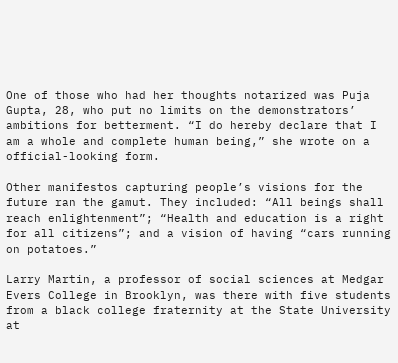One of those who had her thoughts notarized was Puja Gupta, 28, who put no limits on the demonstrators’ ambitions for betterment. “I do hereby declare that I am a whole and complete human being,” she wrote on a official-looking form.

Other manifestos capturing people’s visions for the future ran the gamut. They included: “All beings shall reach enlightenment”; “Health and education is a right for all citizens”; and a vision of having “cars running on potatoes.”

Larry Martin, a professor of social sciences at Medgar Evers College in Brooklyn, was there with five students from a black college fraternity at the State University at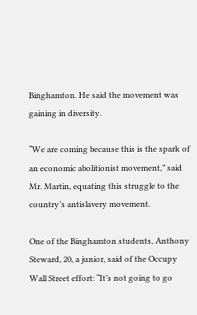Binghamton. He said the movement was gaining in diversity.

“We are coming because this is the spark of an economic abolitionist movement,” said Mr. Martin, equating this struggle to the country’s antislavery movement.

One of the Binghamton students, Anthony Steward, 20, a junior, said of the Occupy Wall Street effort: “It’s not going to go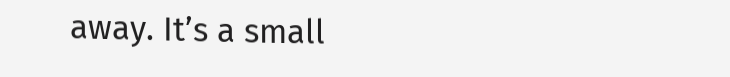away. It’s a small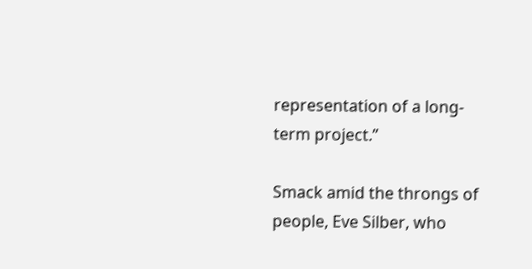representation of a long-term project.”

Smack amid the throngs of people, Eve Silber, who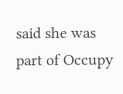said she was part of Occupy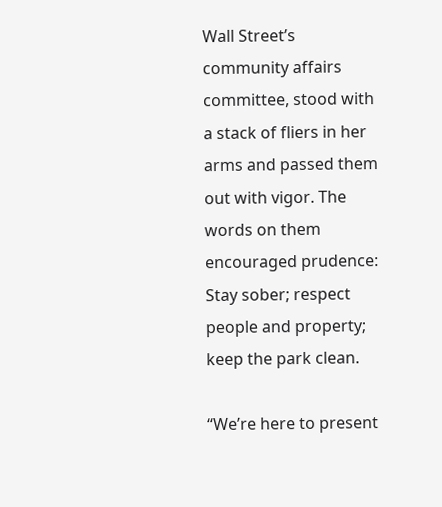Wall Street’s community affairs committee, stood with a stack of fliers in her arms and passed them out with vigor. The words on them encouraged prudence: Stay sober; respect people and property; keep the park clean.

“We’re here to present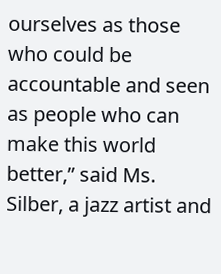ourselves as those who could be accountable and seen as people who can make this world better,” said Ms. Silber, a jazz artist and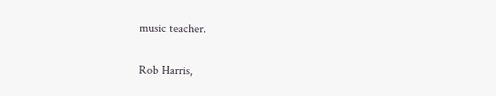music teacher.

Rob Harris,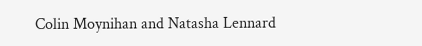Colin Moynihan and Natasha Lennard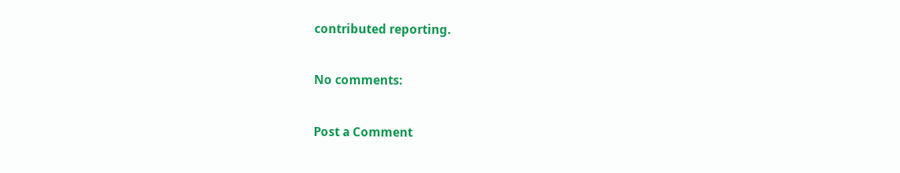contributed reporting.

No comments:

Post a Comment